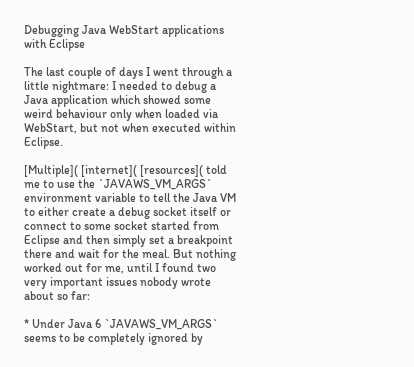Debugging Java WebStart applications with Eclipse

The last couple of days I went through a little nightmare: I needed to debug a Java application which showed some weird behaviour only when loaded via WebStart, but not when executed within Eclipse.

[Multiple]( [internet]( [resources]( told me to use the `JAVAWS_VM_ARGS` environment variable to tell the Java VM to either create a debug socket itself or connect to some socket started from Eclipse and then simply set a breakpoint there and wait for the meal. But nothing worked out for me, until I found two very important issues nobody wrote about so far:

* Under Java 6 `JAVAWS_VM_ARGS` seems to be completely ignored by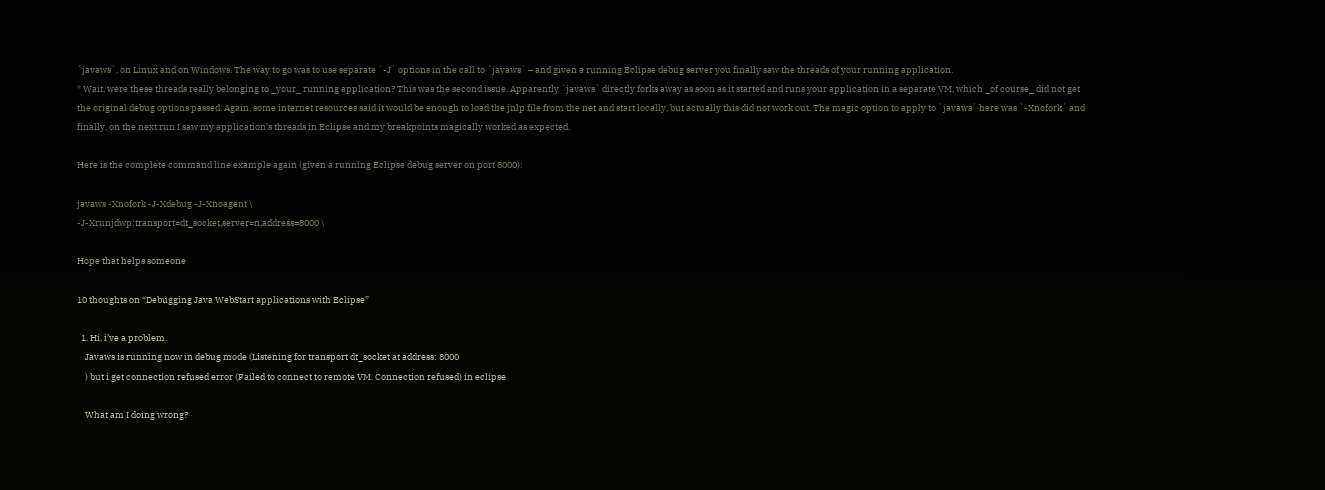`javaws`, on Linux and on Windows. The way to go was to use separate `-J` options in the call to `javaws` – and given a running Eclipse debug server you finally saw the threads of your running application.
* Wait, were these threads really belonging to _your_ running application? This was the second issue. Apparently `javaws` directly forks away as soon as it started and runs your application in a separate VM, which _of course_ did not get the original debug options passed. Again, some internet resources said it would be enough to load the jnlp file from the net and start locally, but actually this did not work out. The magic option to apply to `javaws` here was `-Xnofork` and finally, on the next run I saw my application’s threads in Eclipse and my breakpoints magically worked as expected.

Here is the complete command line example again (given a running Eclipse debug server on port 8000):

javaws -Xnofork -J-Xdebug -J-Xnoagent \
-J-Xrunjdwp:transport=dt_socket,server=n,address=8000 \

Hope that helps someone

10 thoughts on “Debugging Java WebStart applications with Eclipse”

  1. Hi, i’ve a problem.
    Javaws is running now in debug mode (Listening for transport dt_socket at address: 8000
    ) but i get connection refused error (Failed to connect to remote VM. Connection refused) in eclipse

    What am I doing wrong?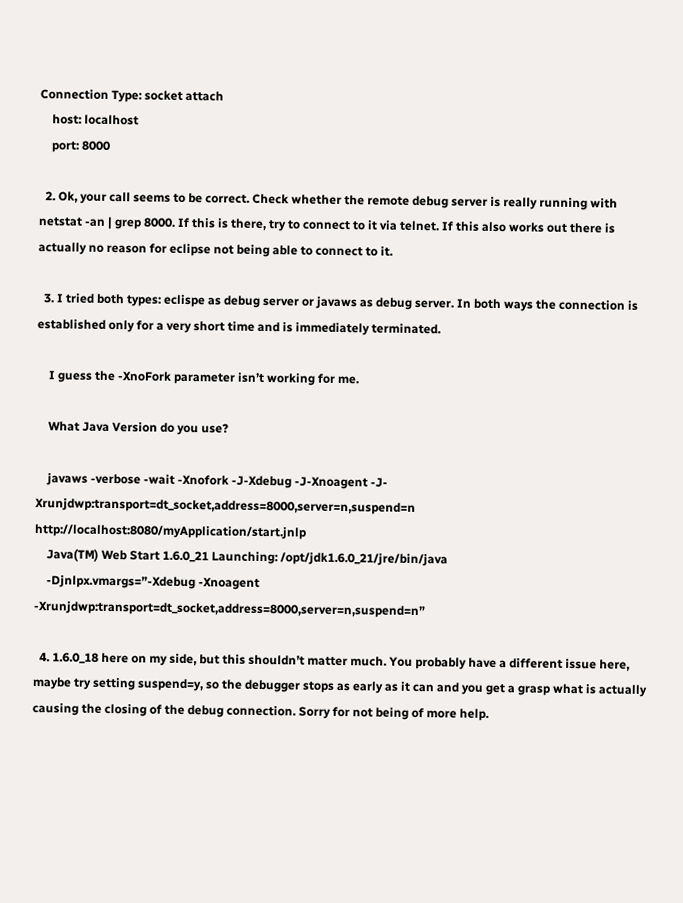Connection Type: socket attach
    host: localhost
    port: 8000

  2. Ok, your call seems to be correct. Check whether the remote debug server is really running with netstat -an | grep 8000. If this is there, try to connect to it via telnet. If this also works out there is actually no reason for eclipse not being able to connect to it.

  3. I tried both types: eclispe as debug server or javaws as debug server. In both ways the connection is established only for a very short time and is immediately terminated.

    I guess the -XnoFork parameter isn’t working for me.

    What Java Version do you use?

    javaws -verbose -wait -Xnofork -J-Xdebug -J-Xnoagent -J-Xrunjdwp:transport=dt_socket,address=8000,server=n,suspend=n http://localhost:8080/myApplication/start.jnlp
    Java(TM) Web Start 1.6.0_21 Launching: /opt/jdk1.6.0_21/jre/bin/java
    -Djnlpx.vmargs=”-Xdebug -Xnoagent -Xrunjdwp:transport=dt_socket,address=8000,server=n,suspend=n”

  4. 1.6.0_18 here on my side, but this shouldn’t matter much. You probably have a different issue here, maybe try setting suspend=y, so the debugger stops as early as it can and you get a grasp what is actually causing the closing of the debug connection. Sorry for not being of more help.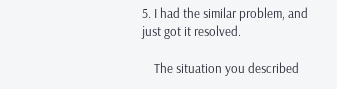5. I had the similar problem, and just got it resolved.

    The situation you described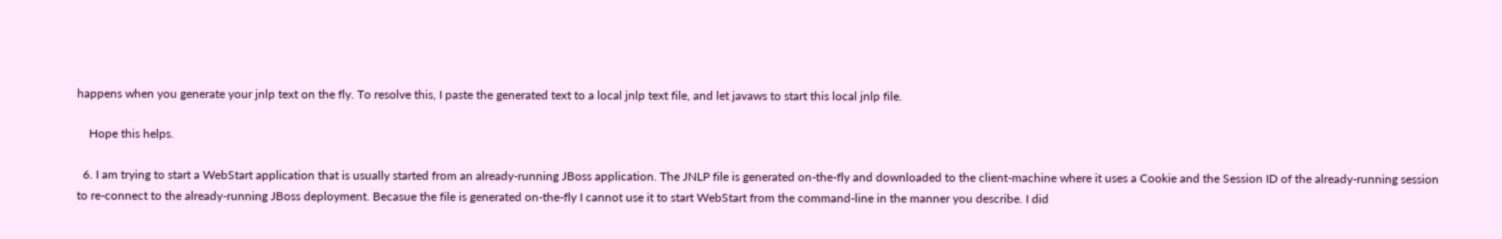happens when you generate your jnlp text on the fly. To resolve this, I paste the generated text to a local jnlp text file, and let javaws to start this local jnlp file.

    Hope this helps.

  6. I am trying to start a WebStart application that is usually started from an already-running JBoss application. The JNLP file is generated on-the-fly and downloaded to the client-machine where it uses a Cookie and the Session ID of the already-running session to re-connect to the already-running JBoss deployment. Becasue the file is generated on-the-fly I cannot use it to start WebStart from the command-line in the manner you describe. I did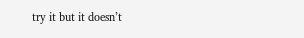try it but it doesn’t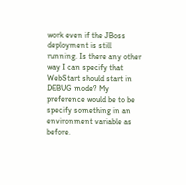work even if the JBoss deployment is still running. Is there any other way I can specify that WebStart should start in DEBUG mode? My preference would be to be specify something in an environment variable as before.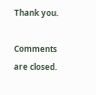Thank you.

Comments are closed.